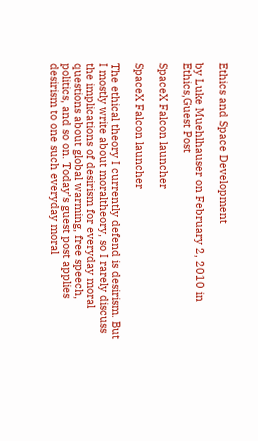Ethics and Space Development

by Luke Muehlhauser on February 2, 2010 in Ethics,Guest Post

SpaceX Falcon launcher

SpaceX Falcon launcher

The ethical theory I currently defend is desirism. But I mostly write about moraltheory, so I rarely discuss the implications of desirism for everyday moral questions about global warming, free speech, politics, and so on. Today’s guest post applies desirism to one such everyday moral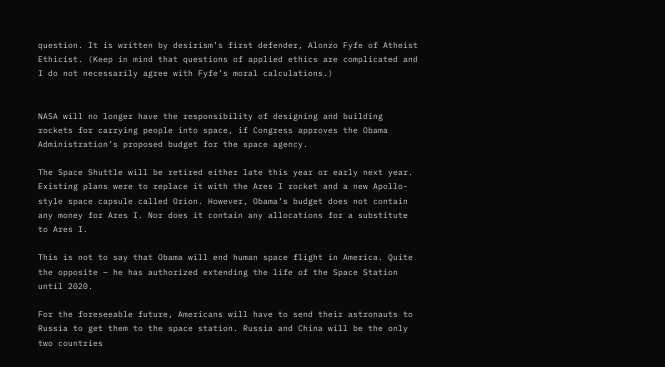question. It is written by desirism’s first defender, Alonzo Fyfe of Atheist Ethicist. (Keep in mind that questions of applied ethics are complicated and I do not necessarily agree with Fyfe’s moral calculations.)


NASA will no longer have the responsibility of designing and building rockets for carrying people into space, if Congress approves the Obama Administration’s proposed budget for the space agency.

The Space Shuttle will be retired either late this year or early next year. Existing plans were to replace it with the Ares I rocket and a new Apollo-style space capsule called Orion. However, Obama’s budget does not contain any money for Ares I. Nor does it contain any allocations for a substitute to Ares I.

This is not to say that Obama will end human space flight in America. Quite the opposite – he has authorized extending the life of the Space Station until 2020.

For the foreseeable future, Americans will have to send their astronauts to Russia to get them to the space station. Russia and China will be the only two countries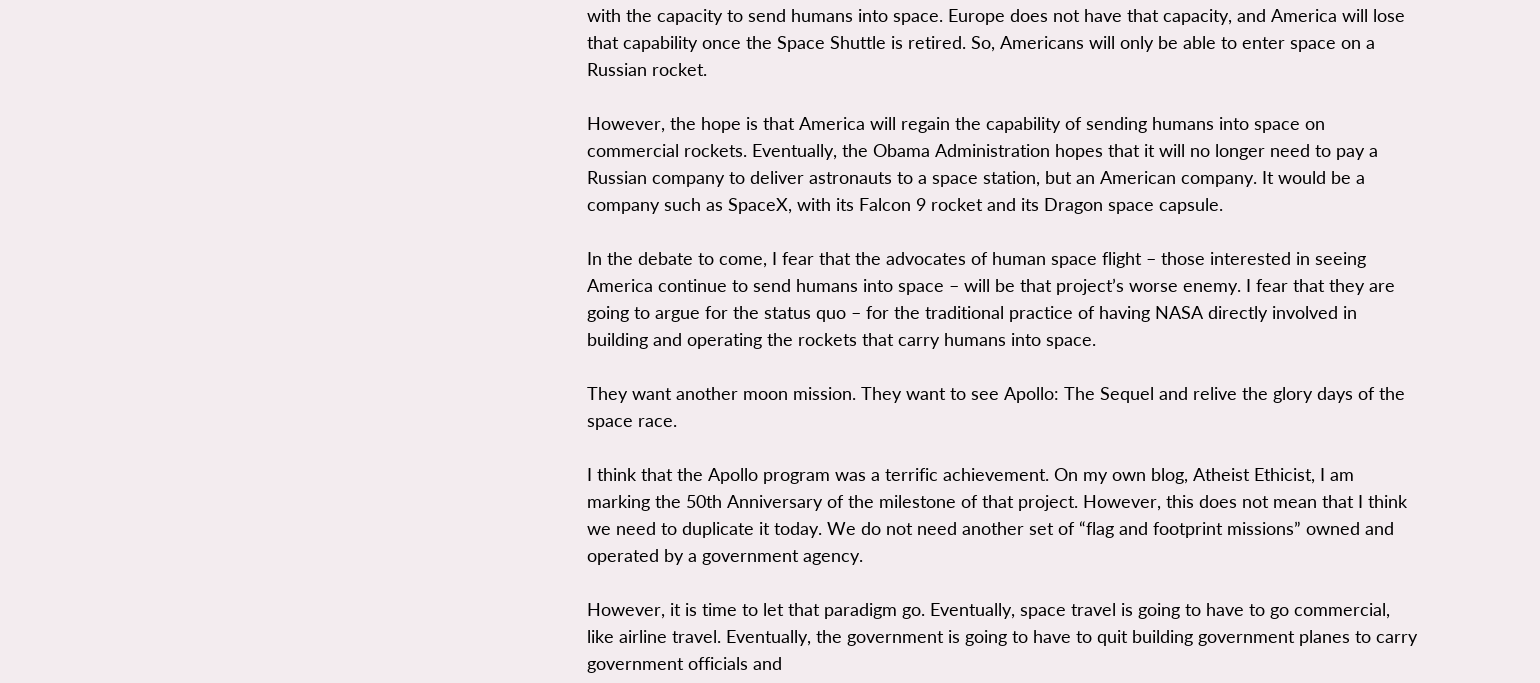with the capacity to send humans into space. Europe does not have that capacity, and America will lose that capability once the Space Shuttle is retired. So, Americans will only be able to enter space on a Russian rocket.

However, the hope is that America will regain the capability of sending humans into space on commercial rockets. Eventually, the Obama Administration hopes that it will no longer need to pay a Russian company to deliver astronauts to a space station, but an American company. It would be a company such as SpaceX, with its Falcon 9 rocket and its Dragon space capsule.

In the debate to come, I fear that the advocates of human space flight – those interested in seeing America continue to send humans into space – will be that project’s worse enemy. I fear that they are going to argue for the status quo – for the traditional practice of having NASA directly involved in building and operating the rockets that carry humans into space.

They want another moon mission. They want to see Apollo: The Sequel and relive the glory days of the space race.

I think that the Apollo program was a terrific achievement. On my own blog, Atheist Ethicist, I am marking the 50th Anniversary of the milestone of that project. However, this does not mean that I think we need to duplicate it today. We do not need another set of “flag and footprint missions” owned and operated by a government agency.

However, it is time to let that paradigm go. Eventually, space travel is going to have to go commercial, like airline travel. Eventually, the government is going to have to quit building government planes to carry government officials and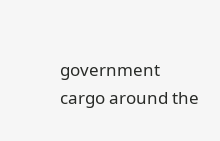government cargo around the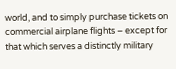world, and to simply purchase tickets on commercial airplane flights – except for that which serves a distinctly military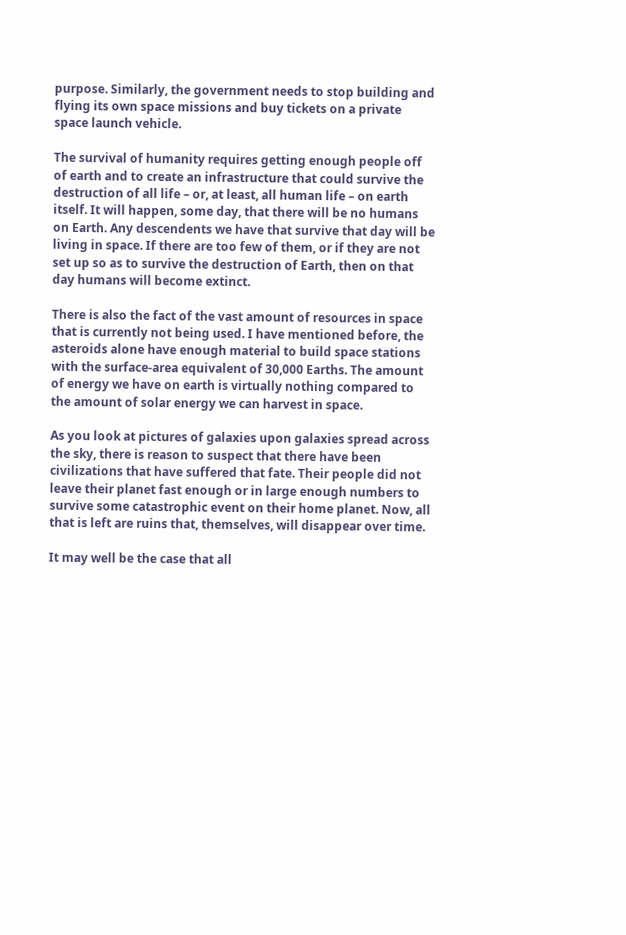purpose. Similarly, the government needs to stop building and flying its own space missions and buy tickets on a private space launch vehicle.

The survival of humanity requires getting enough people off of earth and to create an infrastructure that could survive the destruction of all life – or, at least, all human life – on earth itself. It will happen, some day, that there will be no humans on Earth. Any descendents we have that survive that day will be living in space. If there are too few of them, or if they are not set up so as to survive the destruction of Earth, then on that day humans will become extinct.

There is also the fact of the vast amount of resources in space that is currently not being used. I have mentioned before, the asteroids alone have enough material to build space stations with the surface-area equivalent of 30,000 Earths. The amount of energy we have on earth is virtually nothing compared to the amount of solar energy we can harvest in space.

As you look at pictures of galaxies upon galaxies spread across the sky, there is reason to suspect that there have been civilizations that have suffered that fate. Their people did not leave their planet fast enough or in large enough numbers to survive some catastrophic event on their home planet. Now, all that is left are ruins that, themselves, will disappear over time.

It may well be the case that all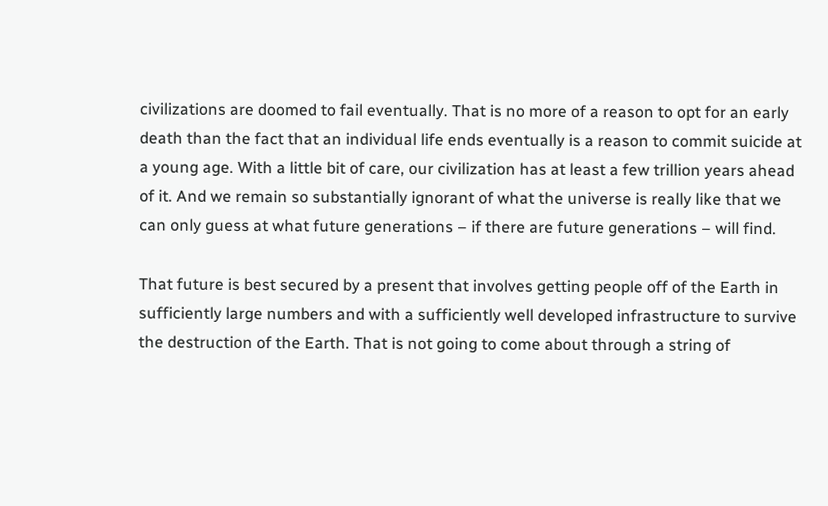civilizations are doomed to fail eventually. That is no more of a reason to opt for an early death than the fact that an individual life ends eventually is a reason to commit suicide at a young age. With a little bit of care, our civilization has at least a few trillion years ahead of it. And we remain so substantially ignorant of what the universe is really like that we can only guess at what future generations – if there are future generations – will find.

That future is best secured by a present that involves getting people off of the Earth in sufficiently large numbers and with a sufficiently well developed infrastructure to survive the destruction of the Earth. That is not going to come about through a string of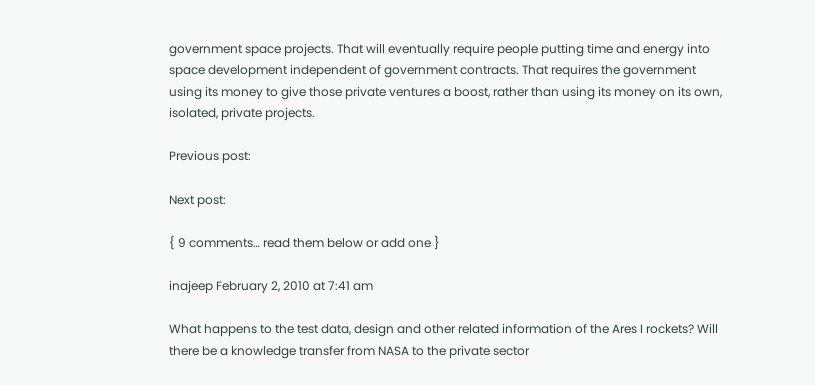government space projects. That will eventually require people putting time and energy into space development independent of government contracts. That requires the government using its money to give those private ventures a boost, rather than using its money on its own, isolated, private projects.

Previous post:

Next post:

{ 9 comments… read them below or add one }

inajeep February 2, 2010 at 7:41 am

What happens to the test data, design and other related information of the Ares I rockets? Will there be a knowledge transfer from NASA to the private sector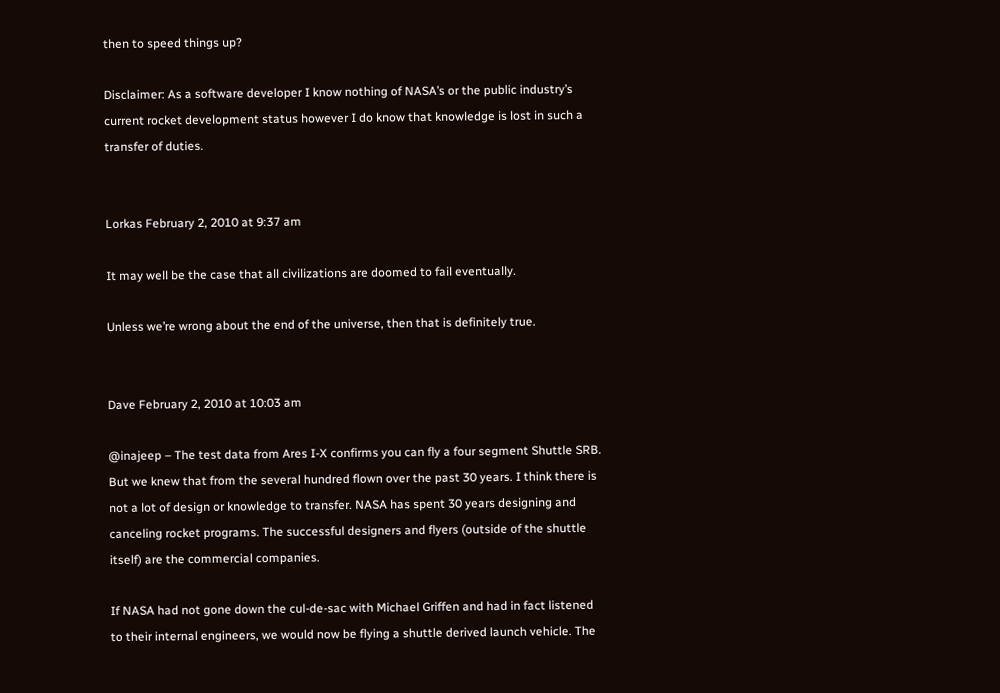then to speed things up?

Disclaimer: As a software developer I know nothing of NASA’s or the public industry’s current rocket development status however I do know that knowledge is lost in such a transfer of duties.


Lorkas February 2, 2010 at 9:37 am

It may well be the case that all civilizations are doomed to fail eventually.

Unless we’re wrong about the end of the universe, then that is definitely true.


Dave February 2, 2010 at 10:03 am

@inajeep – The test data from Ares I-X confirms you can fly a four segment Shuttle SRB. But we knew that from the several hundred flown over the past 30 years. I think there is not a lot of design or knowledge to transfer. NASA has spent 30 years designing and canceling rocket programs. The successful designers and flyers (outside of the shuttle itself) are the commercial companies.

If NASA had not gone down the cul-de-sac with Michael Griffen and had in fact listened to their internal engineers, we would now be flying a shuttle derived launch vehicle. The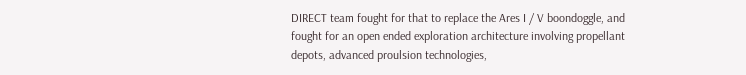DIRECT team fought for that to replace the Ares I / V boondoggle, and fought for an open ended exploration architecture involving propellant depots, advanced proulsion technologies,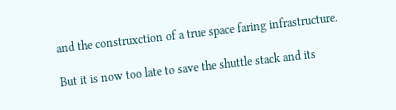and the construxction of a true space faring infrastructure.

But it is now too late to save the shuttle stack and its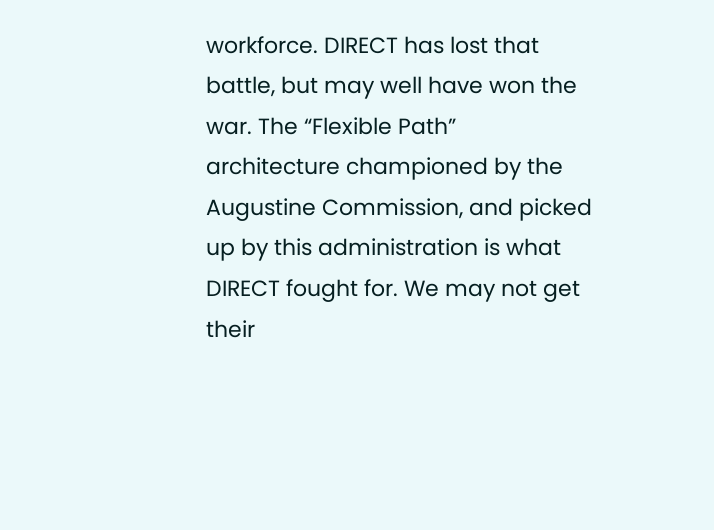workforce. DIRECT has lost that battle, but may well have won the war. The “Flexible Path” architecture championed by the Augustine Commission, and picked up by this administration is what DIRECT fought for. We may not get their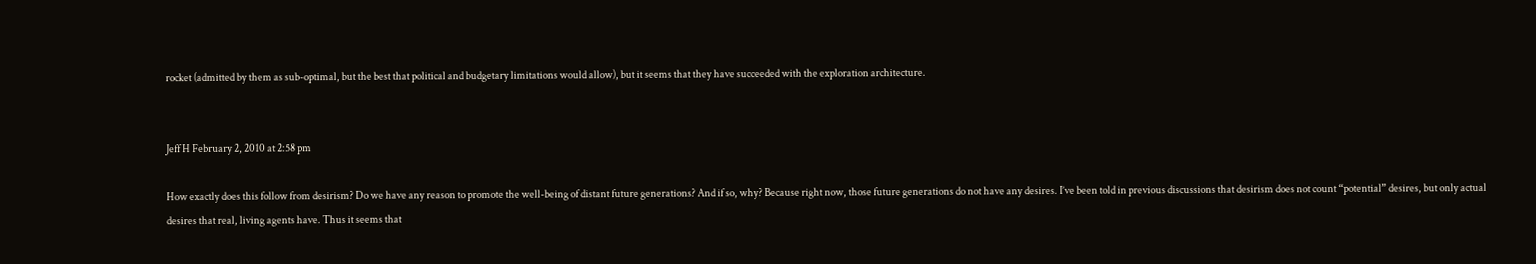rocket (admitted by them as sub-optimal, but the best that political and budgetary limitations would allow), but it seems that they have succeeded with the exploration architecture.


Jeff H February 2, 2010 at 2:58 pm

How exactly does this follow from desirism? Do we have any reason to promote the well-being of distant future generations? And if so, why? Because right now, those future generations do not have any desires. I’ve been told in previous discussions that desirism does not count “potential” desires, but only actual desires that real, living agents have. Thus it seems that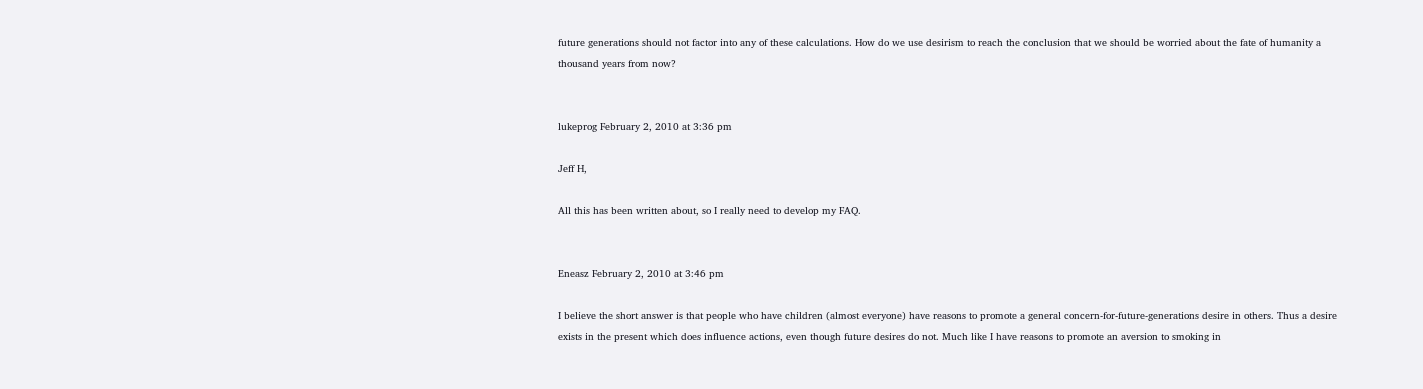future generations should not factor into any of these calculations. How do we use desirism to reach the conclusion that we should be worried about the fate of humanity a thousand years from now?


lukeprog February 2, 2010 at 3:36 pm

Jeff H,

All this has been written about, so I really need to develop my FAQ.


Eneasz February 2, 2010 at 3:46 pm

I believe the short answer is that people who have children (almost everyone) have reasons to promote a general concern-for-future-generations desire in others. Thus a desire exists in the present which does influence actions, even though future desires do not. Much like I have reasons to promote an aversion to smoking in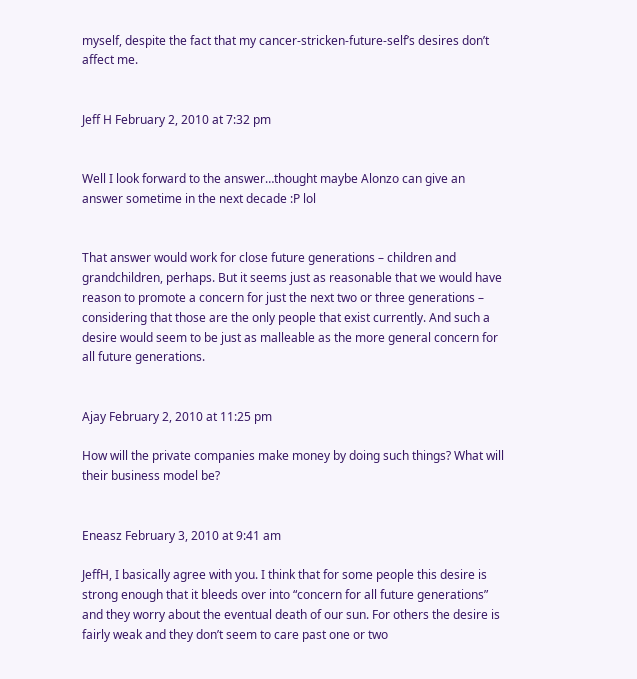myself, despite the fact that my cancer-stricken-future-self’s desires don’t affect me.


Jeff H February 2, 2010 at 7:32 pm


Well I look forward to the answer…thought maybe Alonzo can give an answer sometime in the next decade :P lol


That answer would work for close future generations – children and grandchildren, perhaps. But it seems just as reasonable that we would have reason to promote a concern for just the next two or three generations – considering that those are the only people that exist currently. And such a desire would seem to be just as malleable as the more general concern for all future generations.


Ajay February 2, 2010 at 11:25 pm

How will the private companies make money by doing such things? What will their business model be?


Eneasz February 3, 2010 at 9:41 am

JeffH, I basically agree with you. I think that for some people this desire is strong enough that it bleeds over into “concern for all future generations” and they worry about the eventual death of our sun. For others the desire is fairly weak and they don’t seem to care past one or two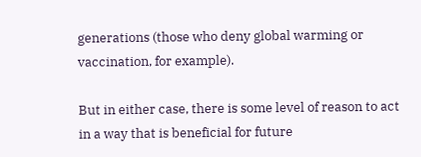generations (those who deny global warming or vaccination, for example).

But in either case, there is some level of reason to act in a way that is beneficial for future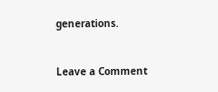generations.


Leave a Comment